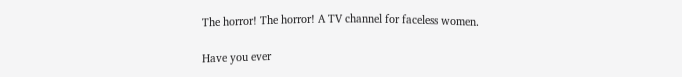The horror! The horror! A TV channel for faceless women.

Have you ever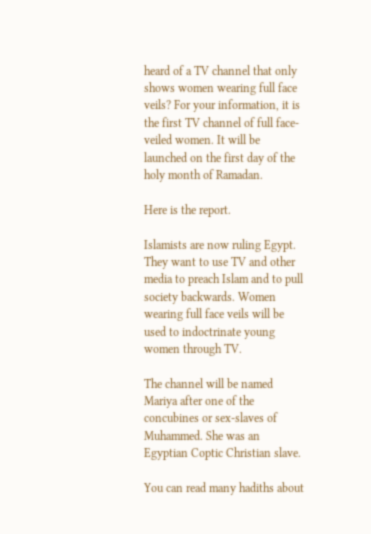heard of a TV channel that only shows women wearing full face veils? For your information, it is the first TV channel of full face-veiled women. It will be launched on the first day of the holy month of Ramadan.

Here is the report.

Islamists are now ruling Egypt. They want to use TV and other media to preach Islam and to pull society backwards. Women wearing full face veils will be used to indoctrinate young women through TV.

The channel will be named Mariya after one of the concubines or sex-slaves of Muhammed. She was an Egyptian Coptic Christian slave.

You can read many hadiths about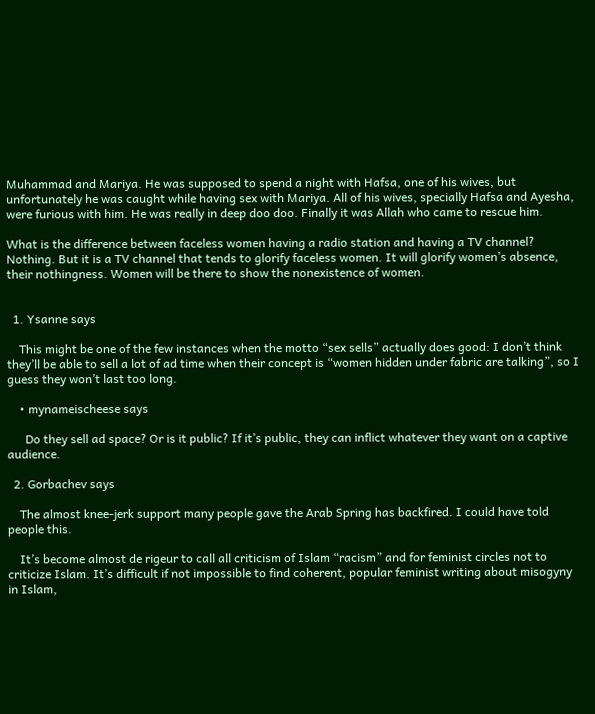Muhammad and Mariya. He was supposed to spend a night with Hafsa, one of his wives, but unfortunately he was caught while having sex with Mariya. All of his wives, specially Hafsa and Ayesha, were furious with him. He was really in deep doo doo. Finally it was Allah who came to rescue him.

What is the difference between faceless women having a radio station and having a TV channel? Nothing. But it is a TV channel that tends to glorify faceless women. It will glorify women’s absence, their nothingness. Women will be there to show the nonexistence of women.


  1. Ysanne says

    This might be one of the few instances when the motto “sex sells” actually does good: I don’t think they’ll be able to sell a lot of ad time when their concept is “women hidden under fabric are talking”, so I guess they won’t last too long.

    • mynameischeese says

      Do they sell ad space? Or is it public? If it’s public, they can inflict whatever they want on a captive audience.

  2. Gorbachev says

    The almost knee-jerk support many people gave the Arab Spring has backfired. I could have told people this.

    It’s become almost de rigeur to call all criticism of Islam “racism” and for feminist circles not to criticize Islam. It’s difficult if not impossible to find coherent, popular feminist writing about misogyny in Islam,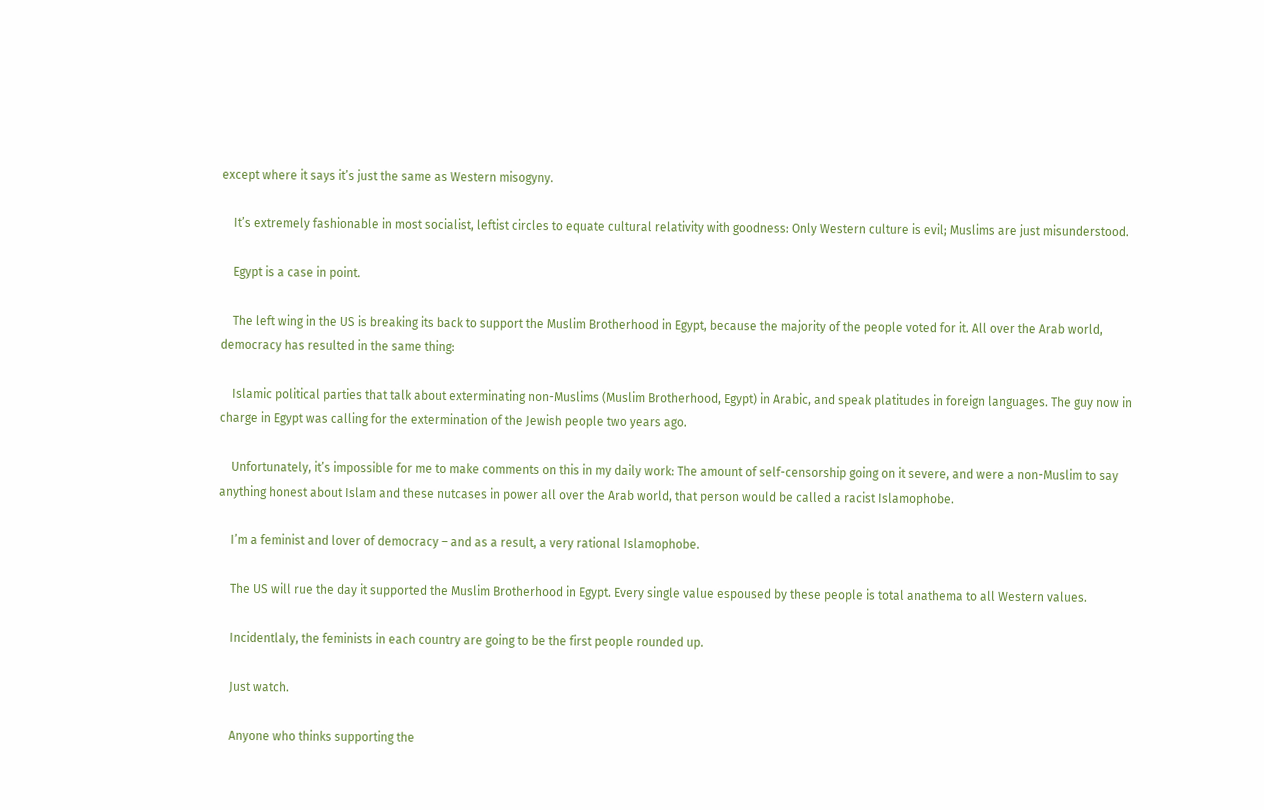except where it says it’s just the same as Western misogyny.

    It’s extremely fashionable in most socialist, leftist circles to equate cultural relativity with goodness: Only Western culture is evil; Muslims are just misunderstood.

    Egypt is a case in point.

    The left wing in the US is breaking its back to support the Muslim Brotherhood in Egypt, because the majority of the people voted for it. All over the Arab world, democracy has resulted in the same thing:

    Islamic political parties that talk about exterminating non-Muslims (Muslim Brotherhood, Egypt) in Arabic, and speak platitudes in foreign languages. The guy now in charge in Egypt was calling for the extermination of the Jewish people two years ago.

    Unfortunately, it’s impossible for me to make comments on this in my daily work: The amount of self-censorship going on it severe, and were a non-Muslim to say anything honest about Islam and these nutcases in power all over the Arab world, that person would be called a racist Islamophobe.

    I’m a feminist and lover of democracy – and as a result, a very rational Islamophobe.

    The US will rue the day it supported the Muslim Brotherhood in Egypt. Every single value espoused by these people is total anathema to all Western values.

    Incidentlaly, the feminists in each country are going to be the first people rounded up.

    Just watch.

    Anyone who thinks supporting the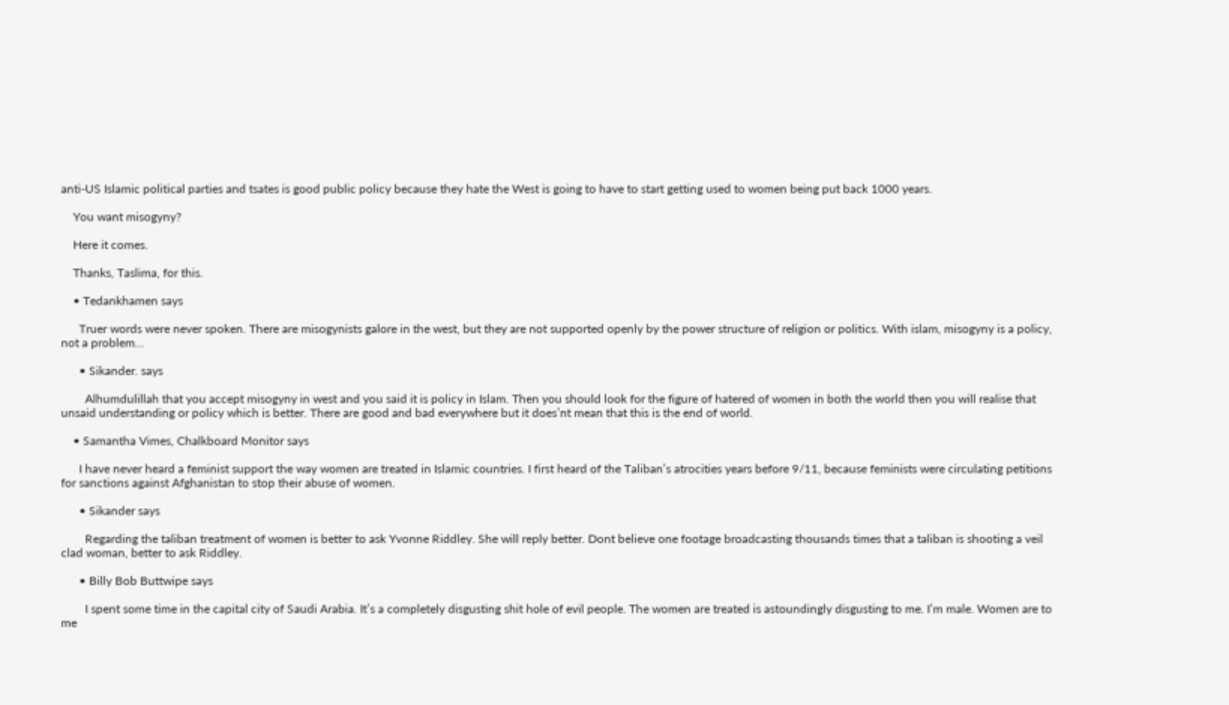anti-US Islamic political parties and tsates is good public policy because they hate the West is going to have to start getting used to women being put back 1000 years.

    You want misogyny?

    Here it comes.

    Thanks, Taslima, for this.

    • Tedankhamen says

      Truer words were never spoken. There are misogynists galore in the west, but they are not supported openly by the power structure of religion or politics. With islam, misogyny is a policy, not a problem…

      • Sikander. says

        Alhumdulillah that you accept misogyny in west and you said it is policy in Islam. Then you should look for the figure of hatered of women in both the world then you will realise that unsaid understanding or policy which is better. There are good and bad everywhere but it does’nt mean that this is the end of world.

    • Samantha Vimes, Chalkboard Monitor says

      I have never heard a feminist support the way women are treated in Islamic countries. I first heard of the Taliban’s atrocities years before 9/11, because feminists were circulating petitions for sanctions against Afghanistan to stop their abuse of women.

      • Sikander says

        Regarding the taliban treatment of women is better to ask Yvonne Riddley. She will reply better. Dont believe one footage broadcasting thousands times that a taliban is shooting a veil clad woman, better to ask Riddley.

      • Billy Bob Buttwipe says

        I spent some time in the capital city of Saudi Arabia. It’s a completely disgusting shit hole of evil people. The women are treated is astoundingly disgusting to me. I’m male. Women are to me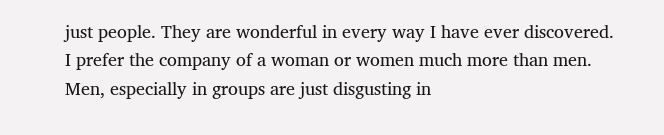just people. They are wonderful in every way I have ever discovered. I prefer the company of a woman or women much more than men. Men, especially in groups are just disgusting in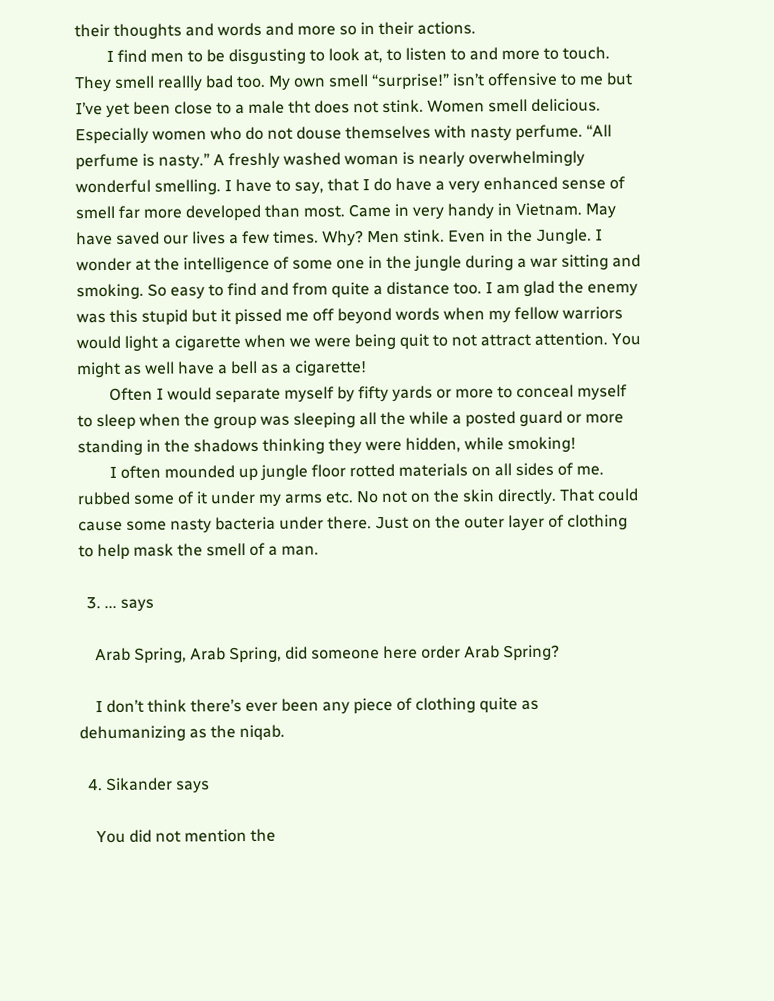their thoughts and words and more so in their actions.
        I find men to be disgusting to look at, to listen to and more to touch. They smell reallly bad too. My own smell “surprise!” isn’t offensive to me but I’ve yet been close to a male tht does not stink. Women smell delicious. Especially women who do not douse themselves with nasty perfume. “All perfume is nasty.” A freshly washed woman is nearly overwhelmingly wonderful smelling. I have to say, that I do have a very enhanced sense of smell far more developed than most. Came in very handy in Vietnam. May have saved our lives a few times. Why? Men stink. Even in the Jungle. I wonder at the intelligence of some one in the jungle during a war sitting and smoking. So easy to find and from quite a distance too. I am glad the enemy was this stupid but it pissed me off beyond words when my fellow warriors would light a cigarette when we were being quit to not attract attention. You might as well have a bell as a cigarette!
        Often I would separate myself by fifty yards or more to conceal myself to sleep when the group was sleeping all the while a posted guard or more standing in the shadows thinking they were hidden, while smoking!
        I often mounded up jungle floor rotted materials on all sides of me. rubbed some of it under my arms etc. No not on the skin directly. That could cause some nasty bacteria under there. Just on the outer layer of clothing to help mask the smell of a man.

  3. ... says

    Arab Spring, Arab Spring, did someone here order Arab Spring?

    I don’t think there’s ever been any piece of clothing quite as dehumanizing as the niqab.

  4. Sikander says

    You did not mention the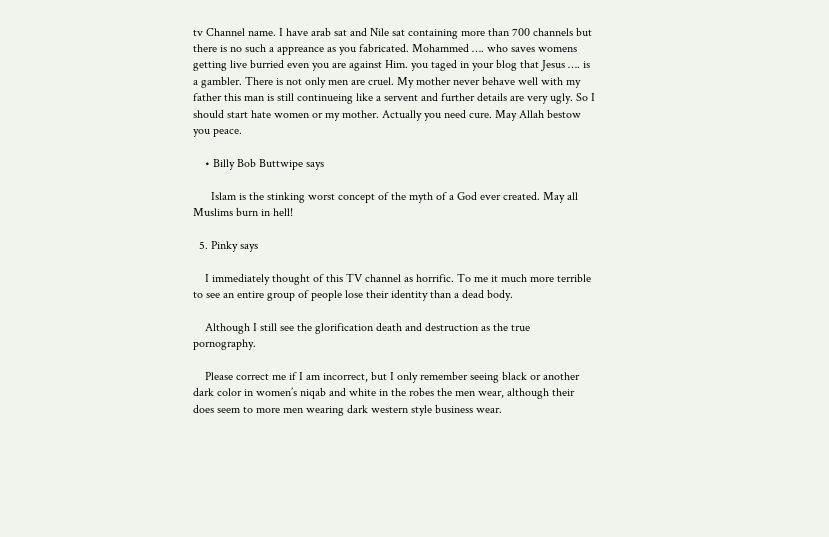tv Channel name. I have arab sat and Nile sat containing more than 700 channels but there is no such a appreance as you fabricated. Mohammed …. who saves womens getting live burried even you are against Him. you taged in your blog that Jesus …. is a gambler. There is not only men are cruel. My mother never behave well with my father this man is still continueing like a servent and further details are very ugly. So I should start hate women or my mother. Actually you need cure. May Allah bestow you peace.

    • Billy Bob Buttwipe says

      Islam is the stinking worst concept of the myth of a God ever created. May all Muslims burn in hell!

  5. Pinky says

    I immediately thought of this TV channel as horrific. To me it much more terrible to see an entire group of people lose their identity than a dead body.

    Although I still see the glorification death and destruction as the true pornography.

    Please correct me if I am incorrect, but I only remember seeing black or another dark color in women’s niqab and white in the robes the men wear, although their does seem to more men wearing dark western style business wear.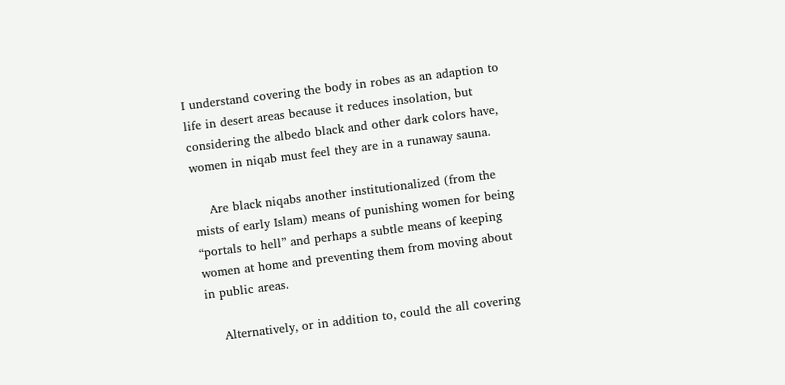I understand covering the body in robes as an adaption to life in desert areas because it reduces insolation, but considering the albedo black and other dark colors have, women in niqab must feel they are in a runaway sauna.

    Are black niqabs another institutionalized (from the mists of early Islam) means of punishing women for being “portals to hell” and perhaps a subtle means of keeping women at home and preventing them from moving about in public areas.

    Alternatively, or in addition to, could the all covering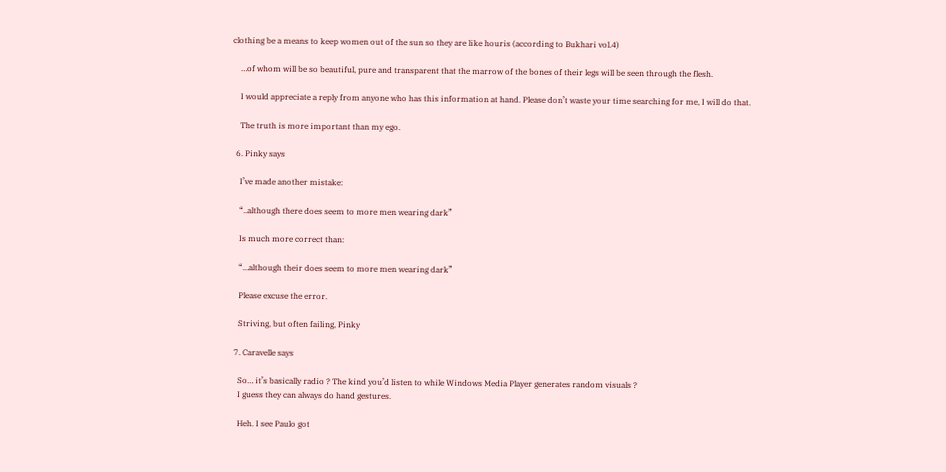clothing be a means to keep women out of the sun so they are like houris (according to Bukhari vol.4)

    …of whom will be so beautiful, pure and transparent that the marrow of the bones of their legs will be seen through the flesh.

    I would appreciate a reply from anyone who has this information at hand. Please don’t waste your time searching for me, I will do that.

    The truth is more important than my ego.

  6. Pinky says

    I’ve made another mistake:

    “..although there does seem to more men wearing dark”

    Is much more correct than:

    “…although their does seem to more men wearing dark”

    Please excuse the error.

    Striving, but often failing, Pinky

  7. Caravelle says

    So… it’s basically radio ? The kind you’d listen to while Windows Media Player generates random visuals ?
    I guess they can always do hand gestures.

    Heh. I see Paulo got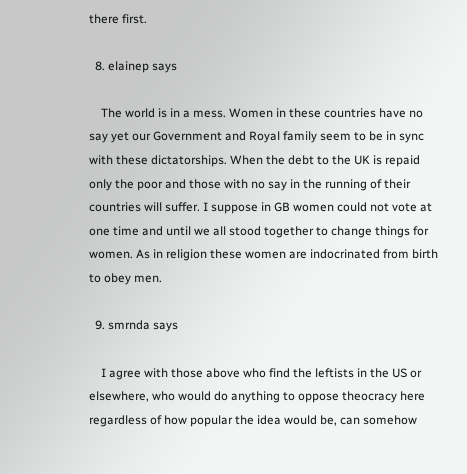there first.

  8. elainep says

    The world is in a mess. Women in these countries have no say yet our Government and Royal family seem to be in sync with these dictatorships. When the debt to the UK is repaid only the poor and those with no say in the running of their countries will suffer. I suppose in GB women could not vote at one time and until we all stood together to change things for women. As in religion these women are indocrinated from birth to obey men.

  9. smrnda says

    I agree with those above who find the leftists in the US or elsewhere, who would do anything to oppose theocracy here regardless of how popular the idea would be, can somehow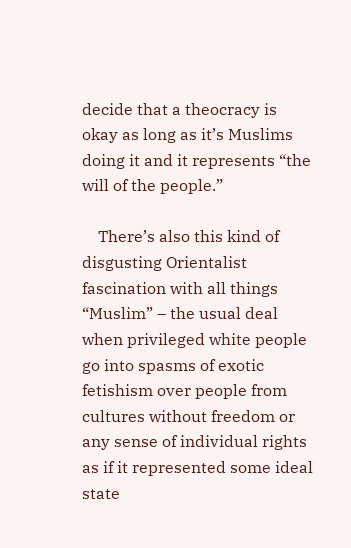decide that a theocracy is okay as long as it’s Muslims doing it and it represents “the will of the people.”

    There’s also this kind of disgusting Orientalist fascination with all things “Muslim” – the usual deal when privileged white people go into spasms of exotic fetishism over people from cultures without freedom or any sense of individual rights as if it represented some ideal state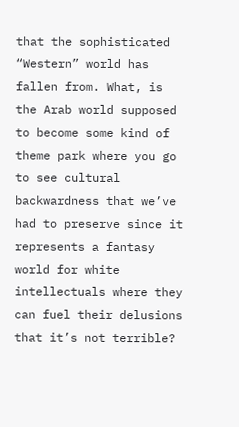that the sophisticated “Western” world has fallen from. What, is the Arab world supposed to become some kind of theme park where you go to see cultural backwardness that we’ve had to preserve since it represents a fantasy world for white intellectuals where they can fuel their delusions that it’s not terrible?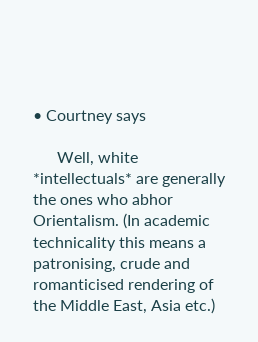• Courtney says

      Well, white *intellectuals* are generally the ones who abhor Orientalism. (In academic technicality this means a patronising, crude and romanticised rendering of the Middle East, Asia etc.)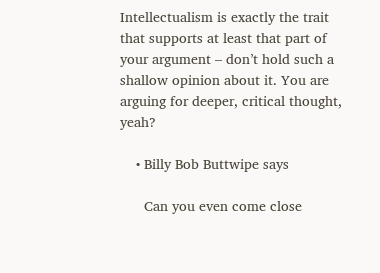Intellectualism is exactly the trait that supports at least that part of your argument – don’t hold such a shallow opinion about it. You are arguing for deeper, critical thought, yeah?

    • Billy Bob Buttwipe says

      Can you even come close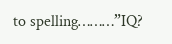to spelling………”IQ?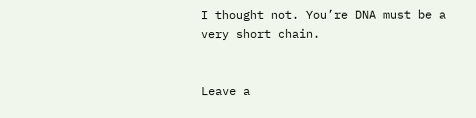I thought not. You’re DNA must be a very short chain.


Leave a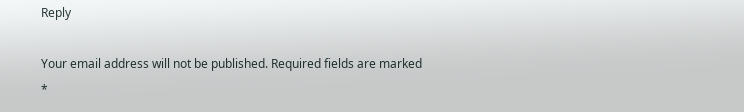Reply

Your email address will not be published. Required fields are marked *